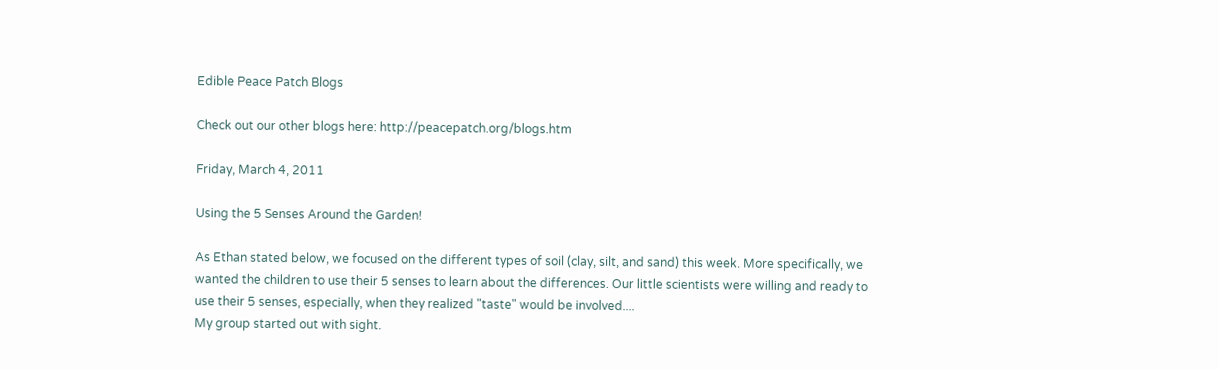Edible Peace Patch Blogs

Check out our other blogs here: http://peacepatch.org/blogs.htm

Friday, March 4, 2011

Using the 5 Senses Around the Garden!

As Ethan stated below, we focused on the different types of soil (clay, silt, and sand) this week. More specifically, we wanted the children to use their 5 senses to learn about the differences. Our little scientists were willing and ready to use their 5 senses, especially, when they realized "taste" would be involved....
My group started out with sight.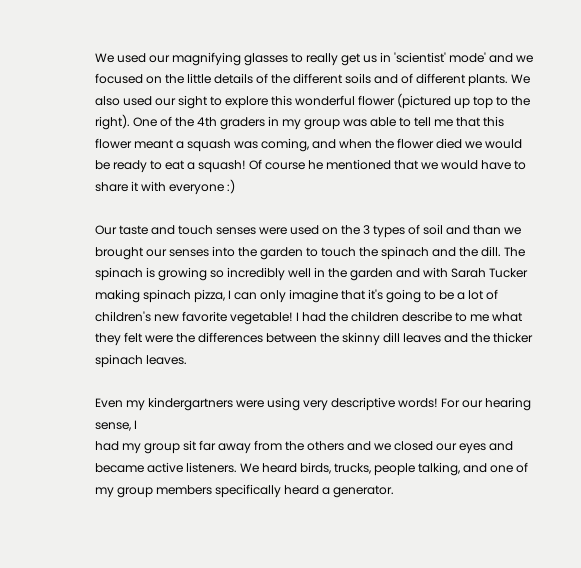We used our magnifying glasses to really get us in 'scientist' mode' and we focused on the little details of the different soils and of different plants. We also used our sight to explore this wonderful flower (pictured up top to the right). One of the 4th graders in my group was able to tell me that this flower meant a squash was coming, and when the flower died we would be ready to eat a squash! Of course he mentioned that we would have to share it with everyone :)

Our taste and touch senses were used on the 3 types of soil and than we brought our senses into the garden to touch the spinach and the dill. The spinach is growing so incredibly well in the garden and with Sarah Tucker making spinach pizza, I can only imagine that it's going to be a lot of children's new favorite vegetable! I had the children describe to me what they felt were the differences between the skinny dill leaves and the thicker spinach leaves.

Even my kindergartners were using very descriptive words! For our hearing sense, I
had my group sit far away from the others and we closed our eyes and became active listeners. We heard birds, trucks, people talking, and one of my group members specifically heard a generator.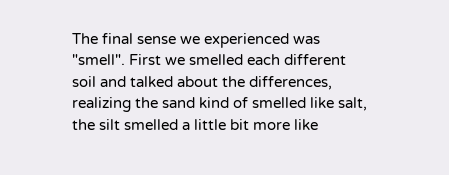The final sense we experienced was "smell". First we smelled each different soil and talked about the differences, realizing the sand kind of smelled like salt, the silt smelled a little bit more like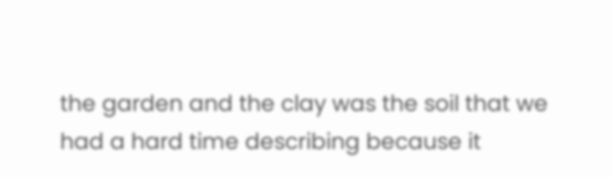the garden and the clay was the soil that we had a hard time describing because it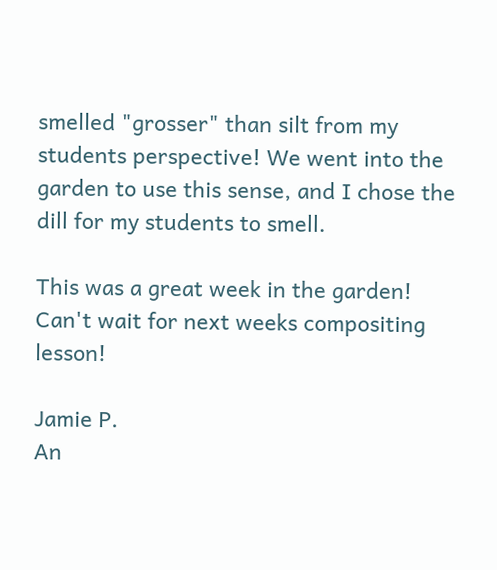smelled "grosser" than silt from my students perspective! We went into the garden to use this sense, and I chose the dill for my students to smell.

This was a great week in the garden! Can't wait for next weeks compositing lesson!

Jamie P.
An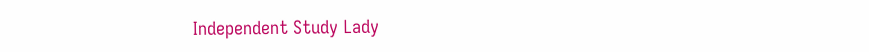Independent Study Lady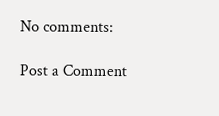No comments:

Post a Comment